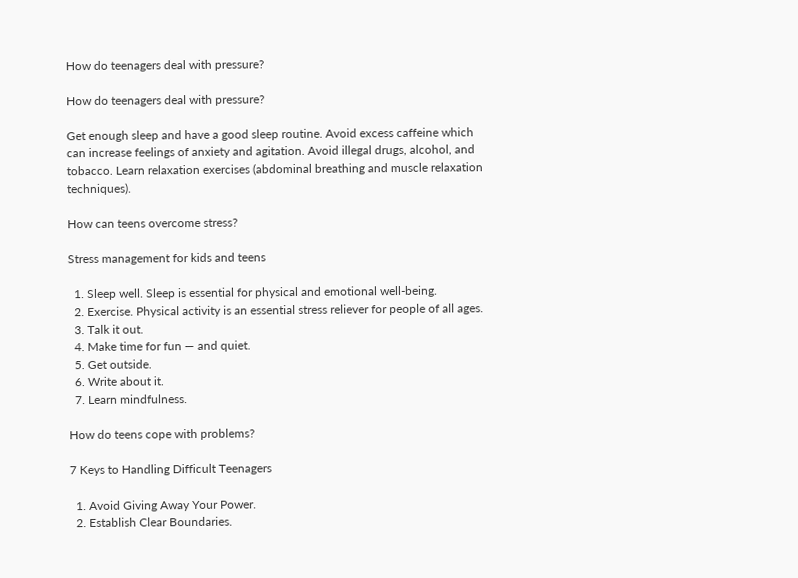How do teenagers deal with pressure?

How do teenagers deal with pressure?

Get enough sleep and have a good sleep routine. Avoid excess caffeine which can increase feelings of anxiety and agitation. Avoid illegal drugs, alcohol, and tobacco. Learn relaxation exercises (abdominal breathing and muscle relaxation techniques).

How can teens overcome stress?

Stress management for kids and teens

  1. Sleep well. Sleep is essential for physical and emotional well-being.
  2. Exercise. Physical activity is an essential stress reliever for people of all ages.
  3. Talk it out.
  4. Make time for fun — and quiet.
  5. Get outside.
  6. Write about it.
  7. Learn mindfulness.

How do teens cope with problems?

7 Keys to Handling Difficult Teenagers

  1. Avoid Giving Away Your Power.
  2. Establish Clear Boundaries.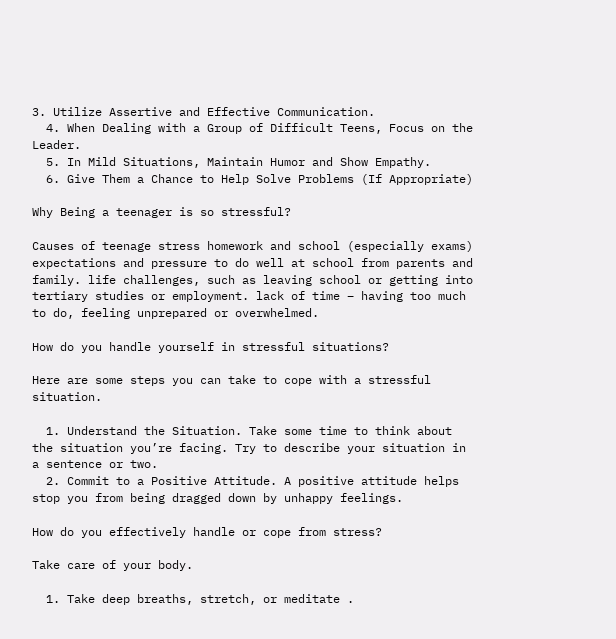3. Utilize Assertive and Effective Communication.
  4. When Dealing with a Group of Difficult Teens, Focus on the Leader.
  5. In Mild Situations, Maintain Humor and Show Empathy.
  6. Give Them a Chance to Help Solve Problems (If Appropriate)

Why Being a teenager is so stressful?

Causes of teenage stress homework and school (especially exams) expectations and pressure to do well at school from parents and family. life challenges, such as leaving school or getting into tertiary studies or employment. lack of time – having too much to do, feeling unprepared or overwhelmed.

How do you handle yourself in stressful situations?

Here are some steps you can take to cope with a stressful situation.

  1. Understand the Situation. Take some time to think about the situation you’re facing. Try to describe your situation in a sentence or two.
  2. Commit to a Positive Attitude. A positive attitude helps stop you from being dragged down by unhappy feelings.

How do you effectively handle or cope from stress?

Take care of your body.

  1. Take deep breaths, stretch, or meditate .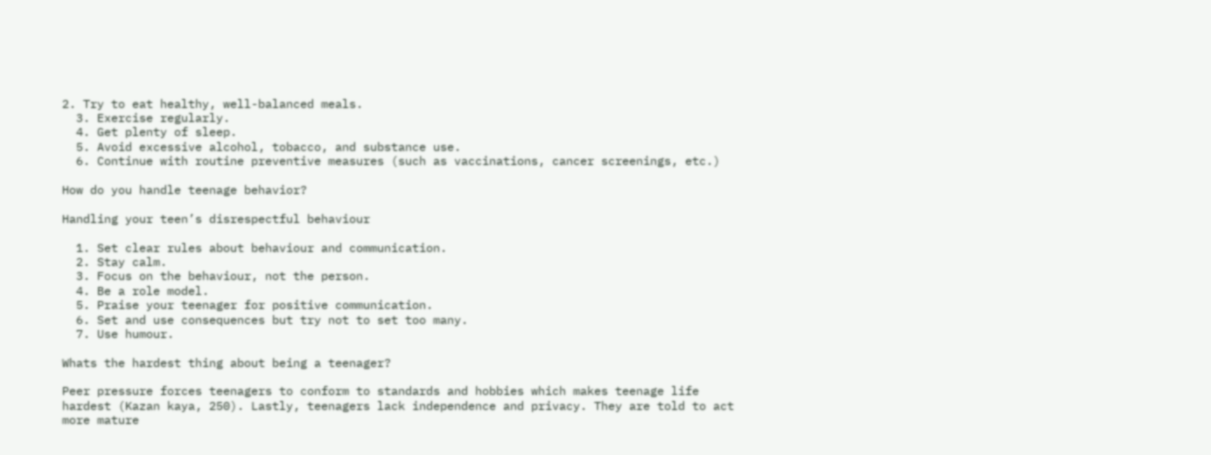2. Try to eat healthy, well-balanced meals.
  3. Exercise regularly.
  4. Get plenty of sleep.
  5. Avoid excessive alcohol, tobacco, and substance use.
  6. Continue with routine preventive measures (such as vaccinations, cancer screenings, etc.)

How do you handle teenage behavior?

Handling your teen’s disrespectful behaviour

  1. Set clear rules about behaviour and communication.
  2. Stay calm.
  3. Focus on the behaviour, not the person.
  4. Be a role model.
  5. Praise your teenager for positive communication.
  6. Set and use consequences but try not to set too many.
  7. Use humour.

Whats the hardest thing about being a teenager?

Peer pressure forces teenagers to conform to standards and hobbies which makes teenage life hardest (Kazan kaya, 250). Lastly, teenagers lack independence and privacy. They are told to act more mature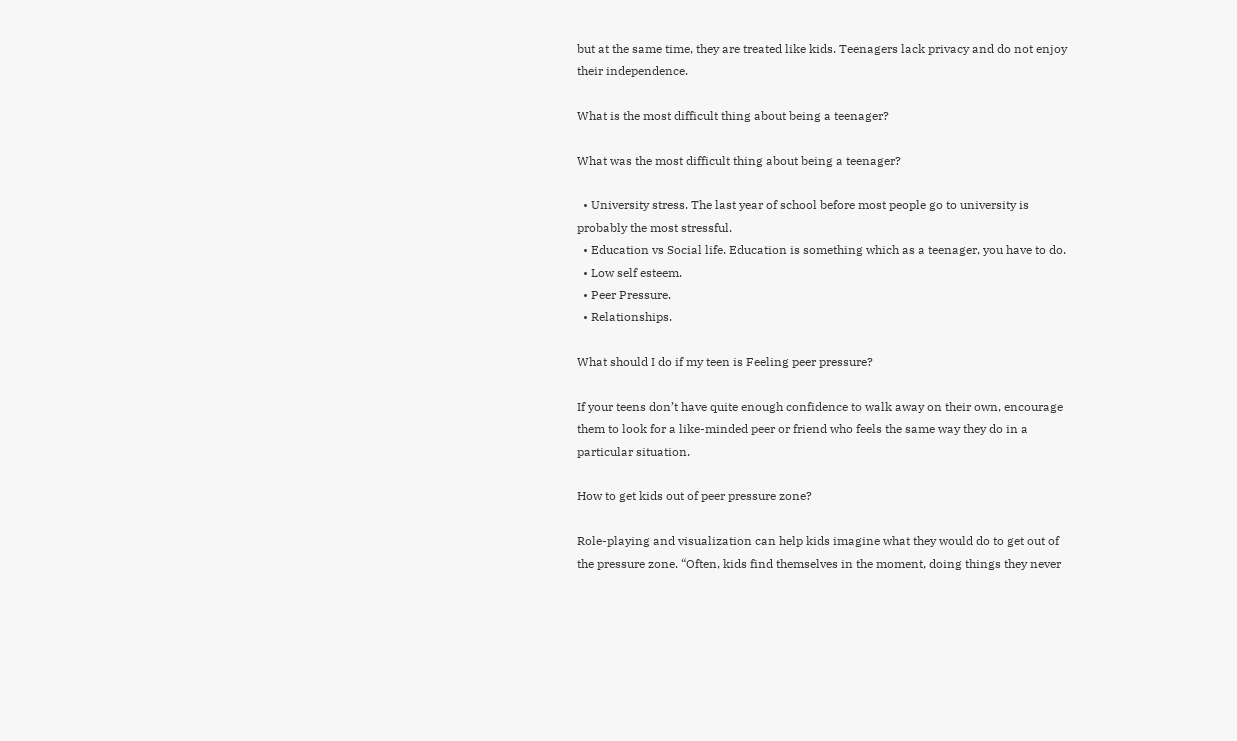but at the same time, they are treated like kids. Teenagers lack privacy and do not enjoy their independence.

What is the most difficult thing about being a teenager?

What was the most difficult thing about being a teenager?

  • University stress. The last year of school before most people go to university is probably the most stressful.
  • Education vs Social life. Education is something which as a teenager, you have to do.
  • Low self esteem.
  • Peer Pressure.
  • Relationships.

What should I do if my teen is Feeling peer pressure?

If your teens don’t have quite enough confidence to walk away on their own, encourage them to look for a like-minded peer or friend who feels the same way they do in a particular situation.

How to get kids out of peer pressure zone?

Role-playing and visualization can help kids imagine what they would do to get out of the pressure zone. “Often, kids find themselves in the moment, doing things they never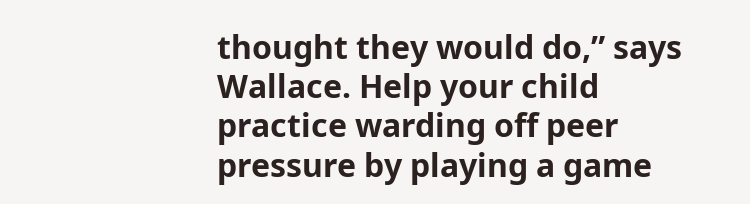thought they would do,” says Wallace. Help your child practice warding off peer pressure by playing a game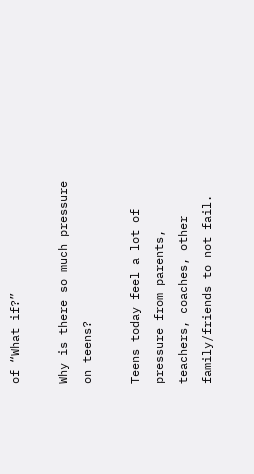of “What if?”

Why is there so much pressure on teens?

Teens today feel a lot of pressure from parents, teachers, coaches, other family/friends to not fail.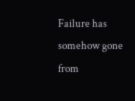Failure has somehow gone from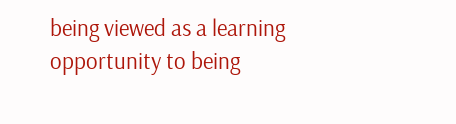being viewed as a learning opportunity to being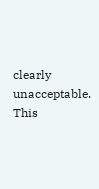clearly unacceptable. This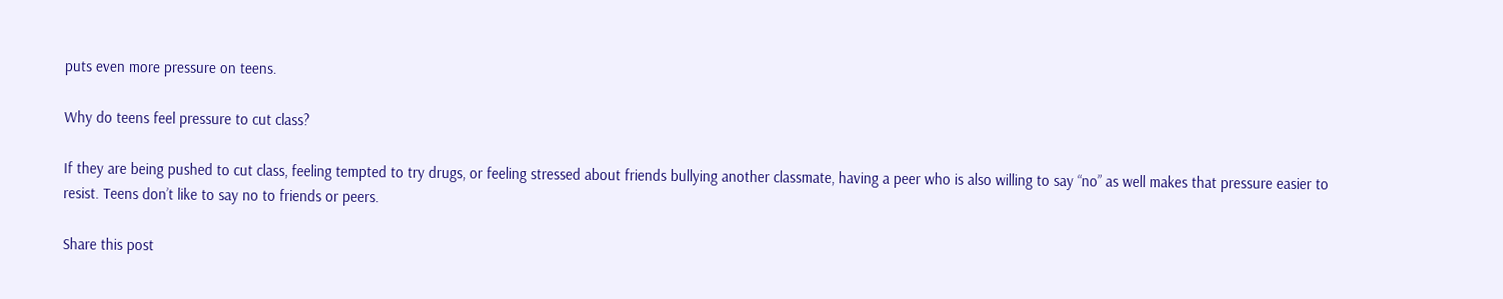puts even more pressure on teens.

Why do teens feel pressure to cut class?

If they are being pushed to cut class, feeling tempted to try drugs, or feeling stressed about friends bullying another classmate, having a peer who is also willing to say “no” as well makes that pressure easier to resist. Teens don’t like to say no to friends or peers.

Share this post